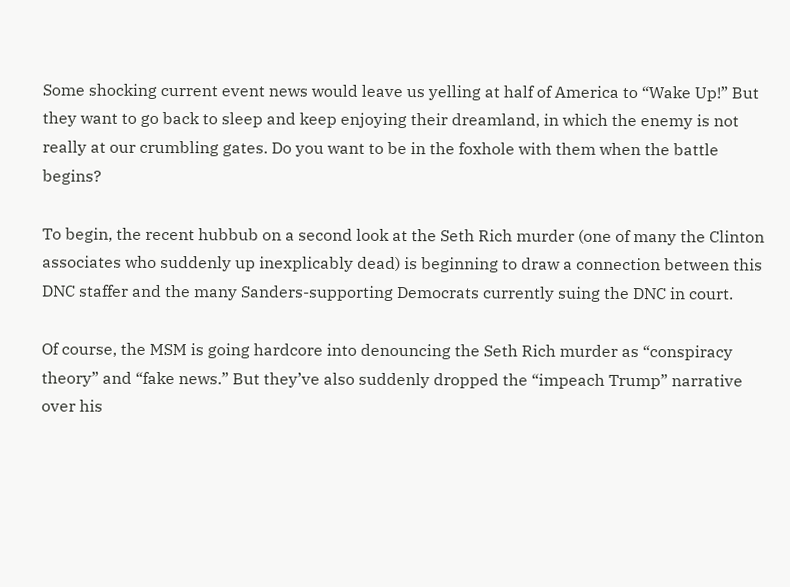Some shocking current event news would leave us yelling at half of America to “Wake Up!” But they want to go back to sleep and keep enjoying their dreamland, in which the enemy is not really at our crumbling gates. Do you want to be in the foxhole with them when the battle begins?

To begin, the recent hubbub on a second look at the Seth Rich murder (one of many the Clinton associates who suddenly up inexplicably dead) is beginning to draw a connection between this DNC staffer and the many Sanders-supporting Democrats currently suing the DNC in court.

Of course, the MSM is going hardcore into denouncing the Seth Rich murder as “conspiracy theory” and “fake news.” But they’ve also suddenly dropped the “impeach Trump” narrative over his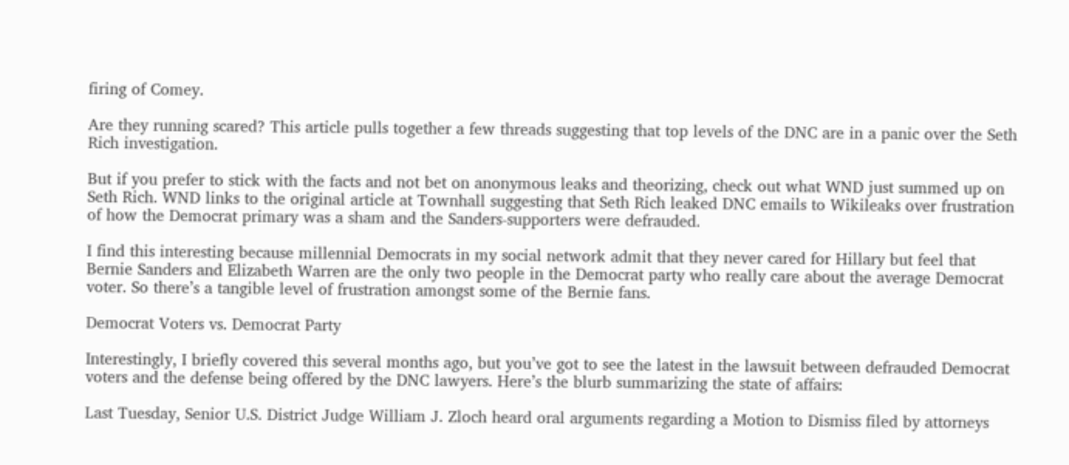firing of Comey.

Are they running scared? This article pulls together a few threads suggesting that top levels of the DNC are in a panic over the Seth Rich investigation.

But if you prefer to stick with the facts and not bet on anonymous leaks and theorizing, check out what WND just summed up on Seth Rich. WND links to the original article at Townhall suggesting that Seth Rich leaked DNC emails to Wikileaks over frustration of how the Democrat primary was a sham and the Sanders-supporters were defrauded.

I find this interesting because millennial Democrats in my social network admit that they never cared for Hillary but feel that Bernie Sanders and Elizabeth Warren are the only two people in the Democrat party who really care about the average Democrat voter. So there’s a tangible level of frustration amongst some of the Bernie fans.

Democrat Voters vs. Democrat Party

Interestingly, I briefly covered this several months ago, but you’ve got to see the latest in the lawsuit between defrauded Democrat voters and the defense being offered by the DNC lawyers. Here’s the blurb summarizing the state of affairs:

Last Tuesday, Senior U.S. District Judge William J. Zloch heard oral arguments regarding a Motion to Dismiss filed by attorneys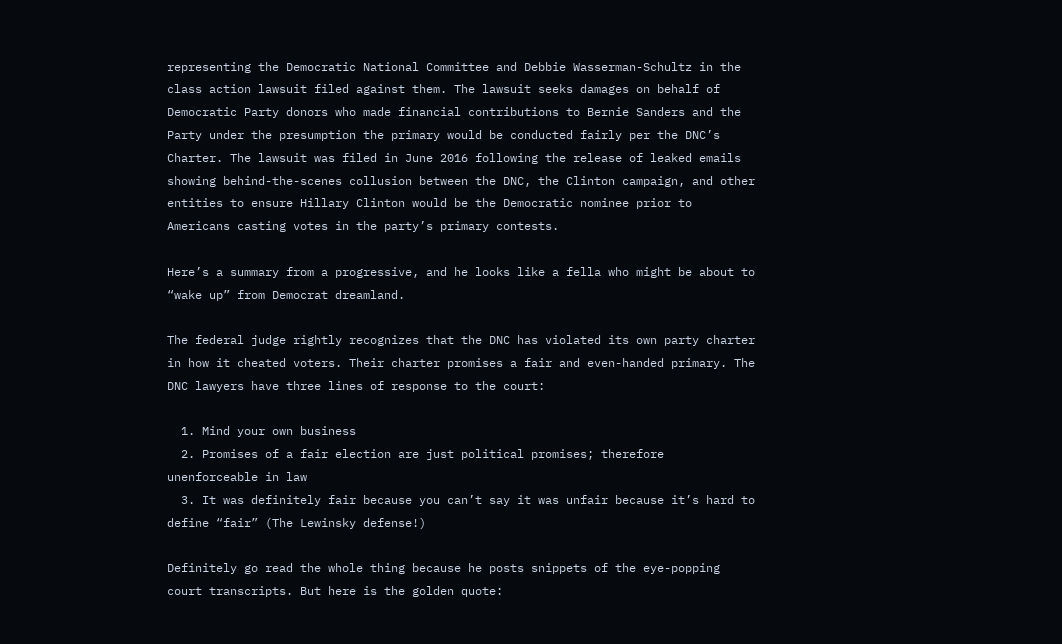representing the Democratic National Committee and Debbie Wasserman-Schultz in the class action lawsuit filed against them. The lawsuit seeks damages on behalf of Democratic Party donors who made financial contributions to Bernie Sanders and the Party under the presumption the primary would be conducted fairly per the DNC’s Charter. The lawsuit was filed in June 2016 following the release of leaked emails showing behind-the-scenes collusion between the DNC, the Clinton campaign, and other entities to ensure Hillary Clinton would be the Democratic nominee prior to Americans casting votes in the party’s primary contests.

Here’s a summary from a progressive, and he looks like a fella who might be about to “wake up” from Democrat dreamland.

The federal judge rightly recognizes that the DNC has violated its own party charter in how it cheated voters. Their charter promises a fair and even-handed primary. The DNC lawyers have three lines of response to the court:

  1. Mind your own business
  2. Promises of a fair election are just political promises; therefore unenforceable in law
  3. It was definitely fair because you can’t say it was unfair because it’s hard to define “fair” (The Lewinsky defense!)

Definitely go read the whole thing because he posts snippets of the eye-popping court transcripts. But here is the golden quote: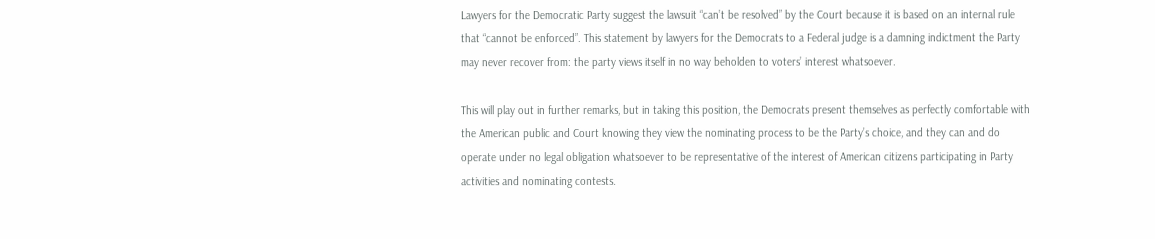Lawyers for the Democratic Party suggest the lawsuit “can’t be resolved” by the Court because it is based on an internal rule that “cannot be enforced”. This statement by lawyers for the Democrats to a Federal judge is a damning indictment the Party may never recover from: the party views itself in no way beholden to voters’ interest whatsoever.

This will play out in further remarks, but in taking this position, the Democrats present themselves as perfectly comfortable with the American public and Court knowing they view the nominating process to be the Party’s choice, and they can and do operate under no legal obligation whatsoever to be representative of the interest of American citizens participating in Party activities and nominating contests.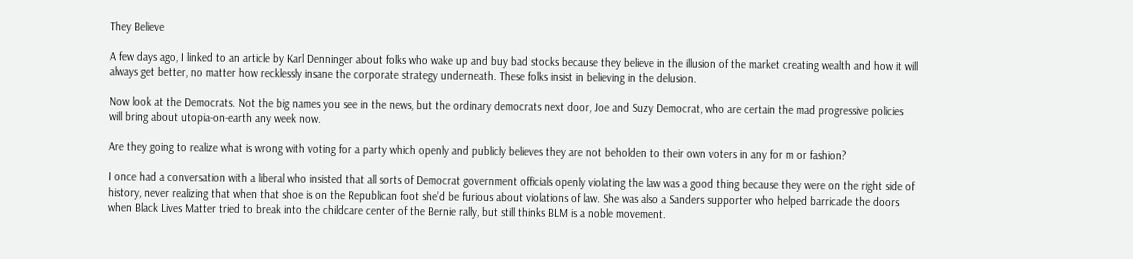They Believe

A few days ago, I linked to an article by Karl Denninger about folks who wake up and buy bad stocks because they believe in the illusion of the market creating wealth and how it will always get better, no matter how recklessly insane the corporate strategy underneath. These folks insist in believing in the delusion.

Now look at the Democrats. Not the big names you see in the news, but the ordinary democrats next door, Joe and Suzy Democrat, who are certain the mad progressive policies will bring about utopia-on-earth any week now.

Are they going to realize what is wrong with voting for a party which openly and publicly believes they are not beholden to their own voters in any for m or fashion?

I once had a conversation with a liberal who insisted that all sorts of Democrat government officials openly violating the law was a good thing because they were on the right side of history, never realizing that when that shoe is on the Republican foot she’d be furious about violations of law. She was also a Sanders supporter who helped barricade the doors when Black Lives Matter tried to break into the childcare center of the Bernie rally, but still thinks BLM is a noble movement.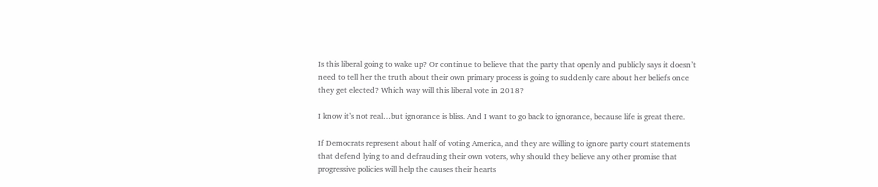Is this liberal going to wake up? Or continue to believe that the party that openly and publicly says it doesn’t need to tell her the truth about their own primary process is going to suddenly care about her beliefs once they get elected? Which way will this liberal vote in 2018?

I know it’s not real…but ignorance is bliss. And I want to go back to ignorance, because life is great there.

If Democrats represent about half of voting America, and they are willing to ignore party court statements that defend lying to and defrauding their own voters, why should they believe any other promise that progressive policies will help the causes their hearts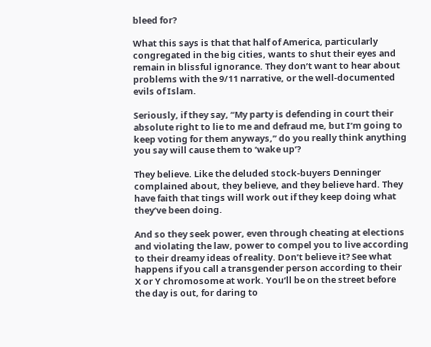bleed for?

What this says is that that half of America, particularly congregated in the big cities, wants to shut their eyes and remain in blissful ignorance. They don’t want to hear about problems with the 9/11 narrative, or the well-documented evils of Islam.

Seriously, if they say, “My party is defending in court their absolute right to lie to me and defraud me, but I’m going to keep voting for them anyways,” do you really think anything you say will cause them to ‘wake up’?

They believe. Like the deluded stock-buyers Denninger complained about, they believe, and they believe hard. They have faith that tings will work out if they keep doing what they’ve been doing.

And so they seek power, even through cheating at elections and violating the law, power to compel you to live according to their dreamy ideas of reality. Don’t believe it? See what happens if you call a transgender person according to their X or Y chromosome at work. You’ll be on the street before the day is out, for daring to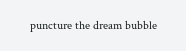puncture the dream bubble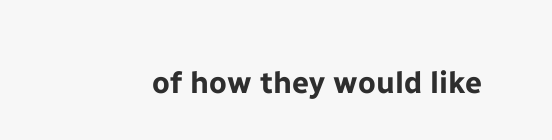of how they would like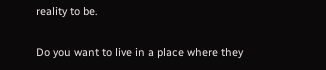reality to be.

Do you want to live in a place where they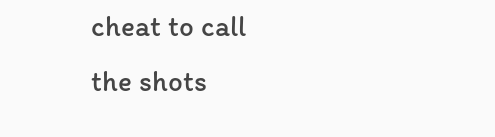cheat to call the shots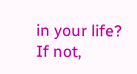in your life? If not,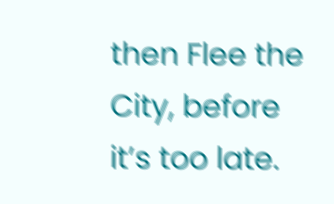then Flee the City, before it’s too late.